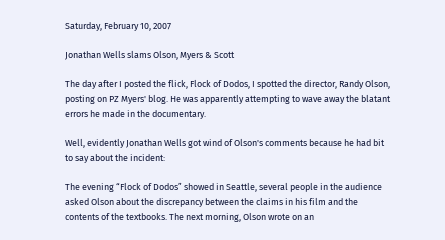Saturday, February 10, 2007

Jonathan Wells slams Olson, Myers & Scott

The day after I posted the flick, Flock of Dodos, I spotted the director, Randy Olson, posting on PZ Myers' blog. He was apparently attempting to wave away the blatant errors he made in the documentary.

Well, evidently Jonathan Wells got wind of Olson's comments because he had bit to say about the incident:

The evening “Flock of Dodos” showed in Seattle, several people in the audience asked Olson about the discrepancy between the claims in his film and the contents of the textbooks. The next morning, Olson wrote on an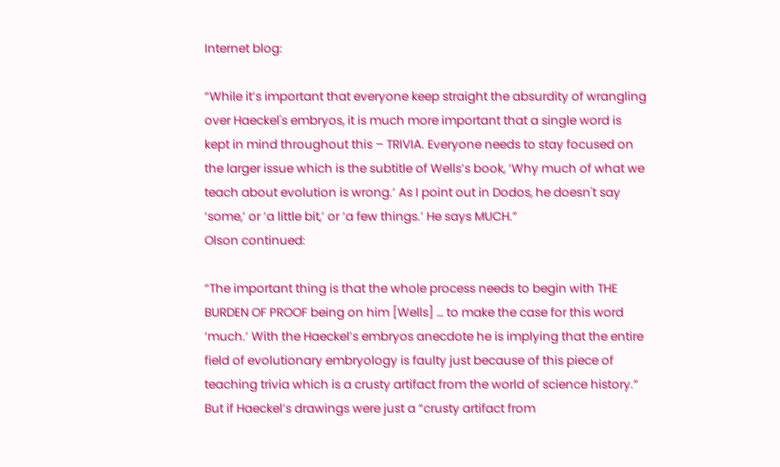Internet blog:

“While it’s important that everyone keep straight the absurdity of wrangling over Haeckel's embryos, it is much more important that a single word is kept in mind throughout this – TRIVIA. Everyone needs to stay focused on the larger issue which is the subtitle of Wells’s book, ‘Why much of what we teach about evolution is wrong.’ As I point out in Dodos, he doesn't say ‘some,’ or ‘a little bit,’ or ‘a few things.’ He says MUCH.”
Olson continued:

“The important thing is that the whole process needs to begin with THE BURDEN OF PROOF being on him [Wells] … to make the case for this word ‘much.’ With the Haeckel’s embryos anecdote he is implying that the entire field of evolutionary embryology is faulty just because of this piece of teaching trivia which is a crusty artifact from the world of science history.”
But if Haeckel’s drawings were just a “crusty artifact from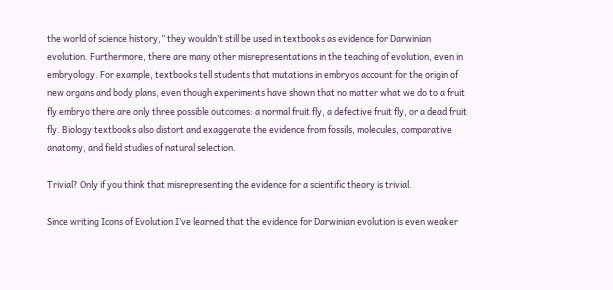the world of science history,” they wouldn’t still be used in textbooks as evidence for Darwinian evolution. Furthermore, there are many other misrepresentations in the teaching of evolution, even in embryology. For example, textbooks tell students that mutations in embryos account for the origin of new organs and body plans, even though experiments have shown that no matter what we do to a fruit fly embryo there are only three possible outcomes: a normal fruit fly, a defective fruit fly, or a dead fruit fly. Biology textbooks also distort and exaggerate the evidence from fossils, molecules, comparative anatomy, and field studies of natural selection.

Trivial? Only if you think that misrepresenting the evidence for a scientific theory is trivial.

Since writing Icons of Evolution I’ve learned that the evidence for Darwinian evolution is even weaker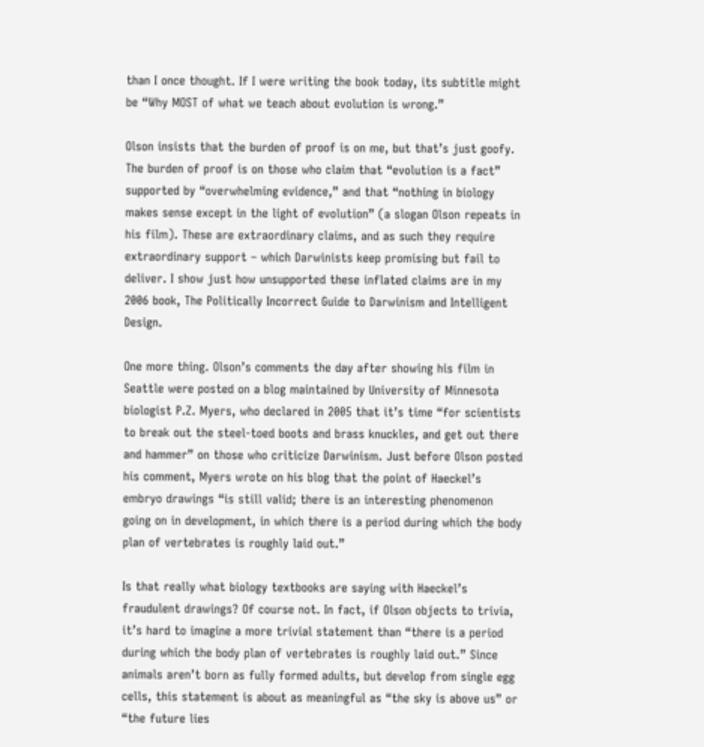than I once thought. If I were writing the book today, its subtitle might be “Why MOST of what we teach about evolution is wrong.”

Olson insists that the burden of proof is on me, but that’s just goofy. The burden of proof is on those who claim that “evolution is a fact” supported by “overwhelming evidence,” and that “nothing in biology makes sense except in the light of evolution” (a slogan Olson repeats in his film). These are extraordinary claims, and as such they require extraordinary support – which Darwinists keep promising but fail to deliver. I show just how unsupported these inflated claims are in my 2006 book, The Politically Incorrect Guide to Darwinism and Intelligent Design.

One more thing. Olson’s comments the day after showing his film in Seattle were posted on a blog maintained by University of Minnesota biologist P.Z. Myers, who declared in 2005 that it’s time “for scientists to break out the steel-toed boots and brass knuckles, and get out there and hammer” on those who criticize Darwinism. Just before Olson posted his comment, Myers wrote on his blog that the point of Haeckel’s embryo drawings “is still valid; there is an interesting phenomenon going on in development, in which there is a period during which the body plan of vertebrates is roughly laid out.”

Is that really what biology textbooks are saying with Haeckel’s fraudulent drawings? Of course not. In fact, if Olson objects to trivia, it’s hard to imagine a more trivial statement than “there is a period during which the body plan of vertebrates is roughly laid out.” Since animals aren’t born as fully formed adults, but develop from single egg cells, this statement is about as meaningful as “the sky is above us” or “the future lies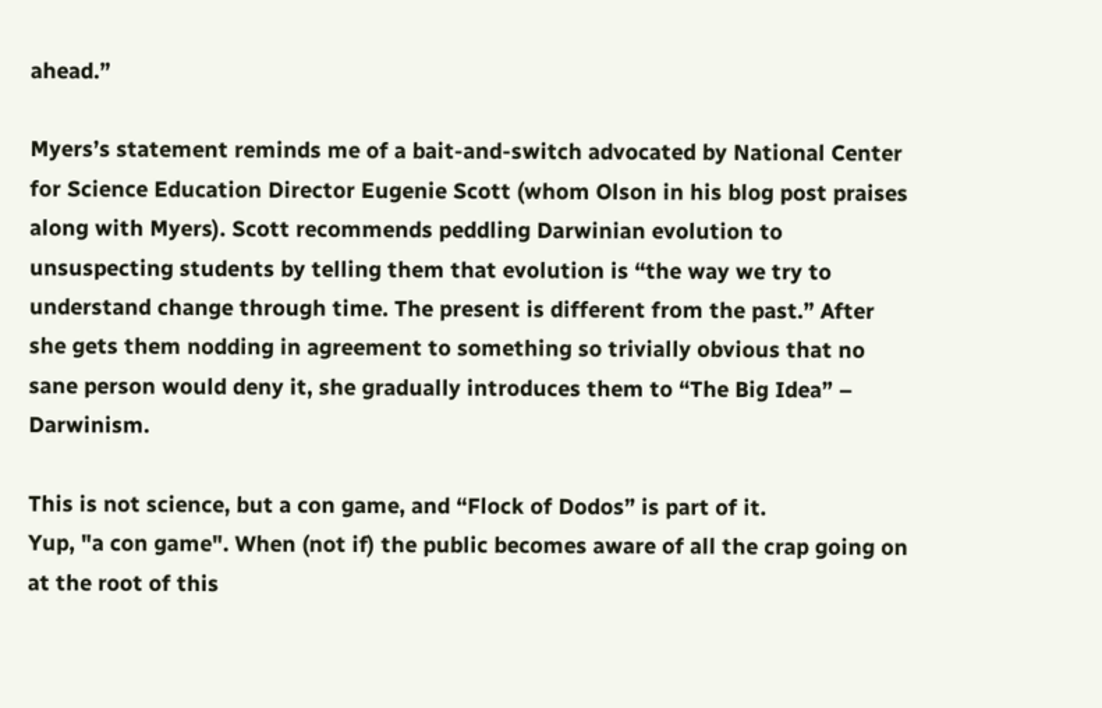ahead.”

Myers’s statement reminds me of a bait-and-switch advocated by National Center for Science Education Director Eugenie Scott (whom Olson in his blog post praises along with Myers). Scott recommends peddling Darwinian evolution to unsuspecting students by telling them that evolution is “the way we try to understand change through time. The present is different from the past.” After she gets them nodding in agreement to something so trivially obvious that no sane person would deny it, she gradually introduces them to “The Big Idea” – Darwinism.

This is not science, but a con game, and “Flock of Dodos” is part of it.
Yup, "a con game". When (not if) the public becomes aware of all the crap going on at the root of this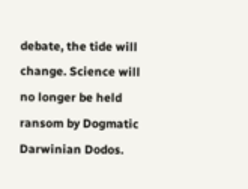debate, the tide will change. Science will no longer be held ransom by Dogmatic Darwinian Dodos.